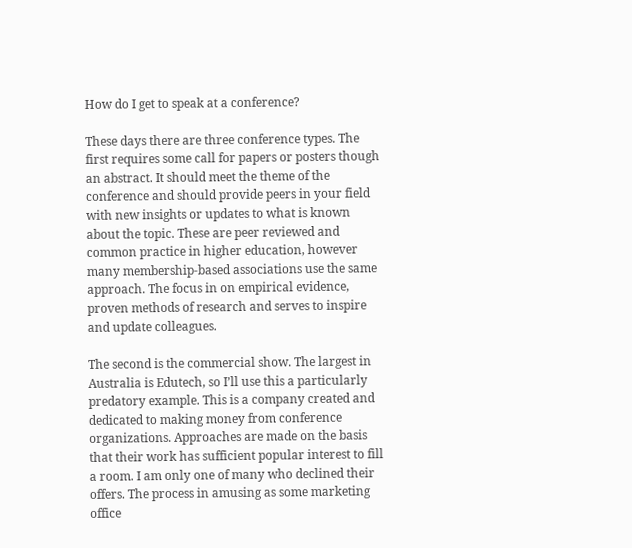How do I get to speak at a conference?

These days there are three conference types. The first requires some call for papers or posters though an abstract. It should meet the theme of the conference and should provide peers in your field with new insights or updates to what is known about the topic. These are peer reviewed and common practice in higher education, however many membership-based associations use the same approach. The focus in on empirical evidence, proven methods of research and serves to inspire and update colleagues.

The second is the commercial show. The largest in Australia is Edutech, so I’ll use this a particularly predatory example. This is a company created and dedicated to making money from conference organizations. Approaches are made on the basis that their work has sufficient popular interest to fill a room. I am only one of many who declined their offers. The process in amusing as some marketing office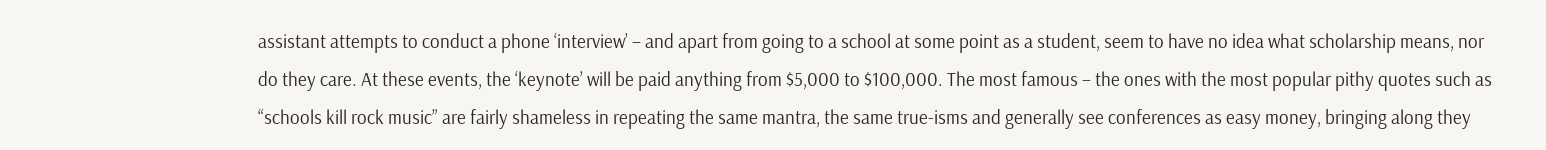assistant attempts to conduct a phone ‘interview’ – and apart from going to a school at some point as a student, seem to have no idea what scholarship means, nor do they care. At these events, the ‘keynote’ will be paid anything from $5,000 to $100,000. The most famous – the ones with the most popular pithy quotes such as “schools kill rock music” are fairly shameless in repeating the same mantra, the same true-isms and generally see conferences as easy money, bringing along they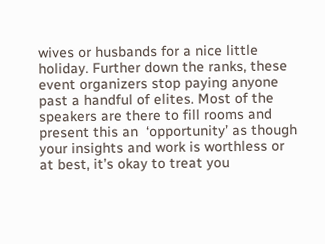wives or husbands for a nice little holiday. Further down the ranks, these event organizers stop paying anyone past a handful of elites. Most of the speakers are there to fill rooms and present this an  ‘opportunity’ as though your insights and work is worthless or at best, it’s okay to treat you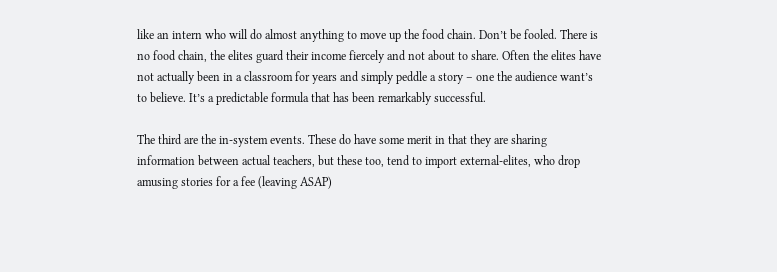like an intern who will do almost anything to move up the food chain. Don’t be fooled. There is no food chain, the elites guard their income fiercely and not about to share. Often the elites have not actually been in a classroom for years and simply peddle a story – one the audience want’s to believe. It’s a predictable formula that has been remarkably successful.

The third are the in-system events. These do have some merit in that they are sharing information between actual teachers, but these too, tend to import external-elites, who drop amusing stories for a fee (leaving ASAP)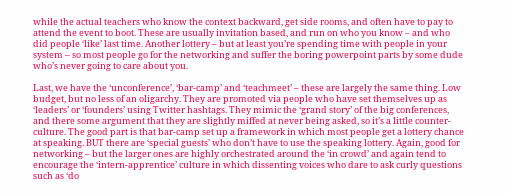while the actual teachers who know the context backward, get side rooms, and often have to pay to attend the event to boot. These are usually invitation based, and run on who you know – and who did people ‘like’ last time. Another lottery – but at least you’re spending time with people in your system – so most people go for the networking and suffer the boring powerpoint parts by some dude who’s never going to care about you.

Last, we have the ‘unconference’, ‘bar-camp’ and ‘teachmeet’ – these are largely the same thing. Low budget, but no less of an oligarchy. They are promoted via people who have set themselves up as ‘leaders’ or ‘founders’ using Twitter hashtags. They mimic the ‘grand story’ of the big conferences, and there some argument that they are slightly miffed at never being asked, so it’s a little counter-culture. The good part is that bar-camp set up a framework in which most people get a lottery chance at speaking. BUT there are ‘special guests’ who don’t have to use the speaking lottery. Again, good for networking – but the larger ones are highly orchestrated around the ‘in crowd’ and again tend to encourage the ‘intern-apprentice’ culture in which dissenting voices who dare to ask curly questions such as ‘do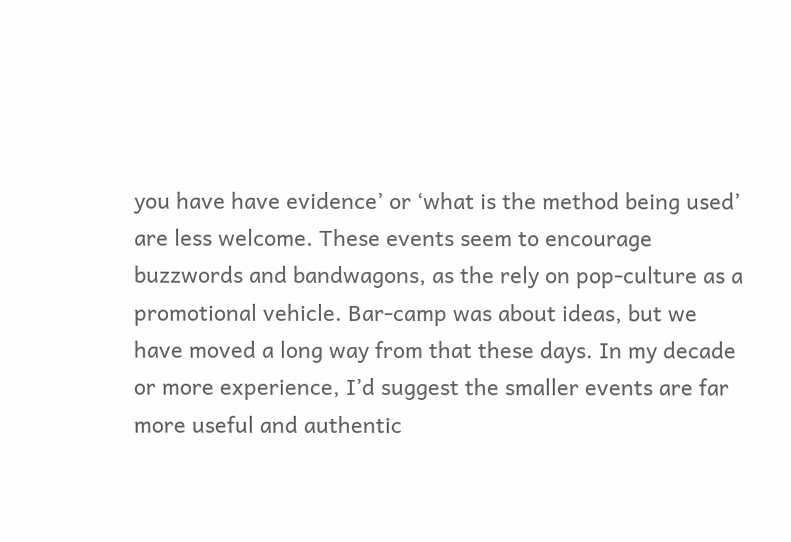you have have evidence’ or ‘what is the method being used’ are less welcome. These events seem to encourage buzzwords and bandwagons, as the rely on pop-culture as a promotional vehicle. Bar-camp was about ideas, but we have moved a long way from that these days. In my decade or more experience, I’d suggest the smaller events are far more useful and authentic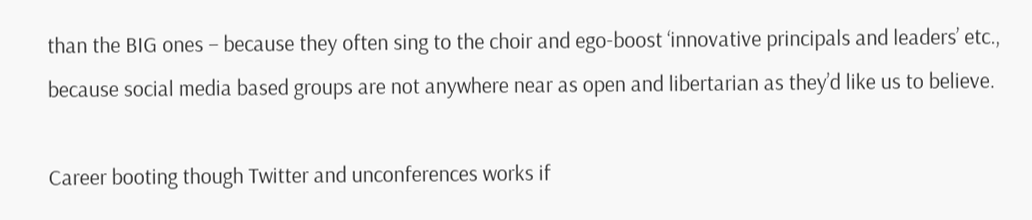than the BIG ones – because they often sing to the choir and ego-boost ‘innovative principals and leaders’ etc., because social media based groups are not anywhere near as open and libertarian as they’d like us to believe.

Career booting though Twitter and unconferences works if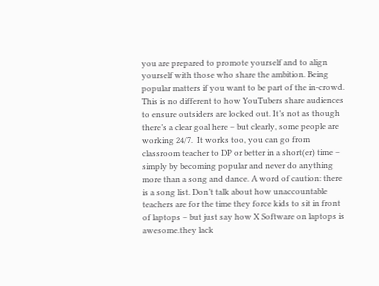you are prepared to promote yourself and to align yourself with those who share the ambition. Being popular matters if you want to be part of the in-crowd. This is no different to how YouTubers share audiences to ensure outsiders are locked out. It’s not as though there’s a clear goal here – but clearly, some people are working 24/7.  It works too, you can go from classroom teacher to DP or better in a short(er) time – simply by becoming popular and never do anything more than a song and dance. A word of caution: there is a song list. Don’t talk about how unaccountable teachers are for the time they force kids to sit in front of laptops – but just say how X Software on laptops is awesome.they lack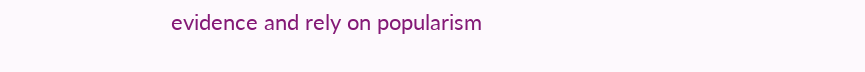evidence and rely on popularism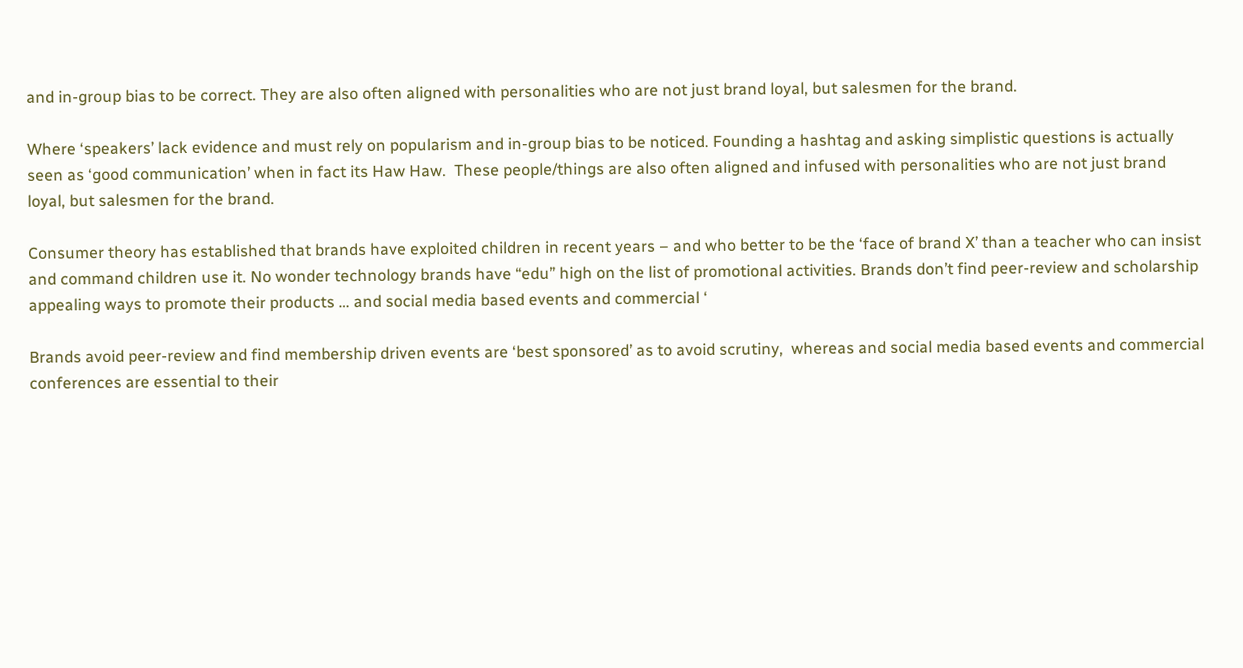and in-group bias to be correct. They are also often aligned with personalities who are not just brand loyal, but salesmen for the brand.

Where ‘speakers’ lack evidence and must rely on popularism and in-group bias to be noticed. Founding a hashtag and asking simplistic questions is actually seen as ‘good communication’ when in fact its Haw Haw.  These people/things are also often aligned and infused with personalities who are not just brand loyal, but salesmen for the brand.

Consumer theory has established that brands have exploited children in recent years – and who better to be the ‘face of brand X’ than a teacher who can insist and command children use it. No wonder technology brands have “edu” high on the list of promotional activities. Brands don’t find peer-review and scholarship appealing ways to promote their products … and social media based events and commercial ‘

Brands avoid peer-review and find membership driven events are ‘best sponsored’ as to avoid scrutiny,  whereas and social media based events and commercial conferences are essential to their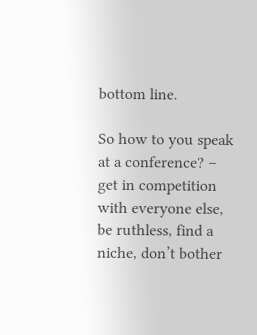bottom line.

So how to you speak at a conference? – get in competition with everyone else, be ruthless, find a niche, don’t bother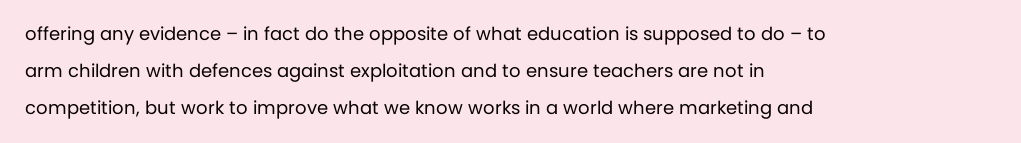offering any evidence – in fact do the opposite of what education is supposed to do – to arm children with defences against exploitation and to ensure teachers are not in competition, but work to improve what we know works in a world where marketing and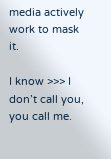media actively work to mask it.

I know >>> I don’t call you, you call me.